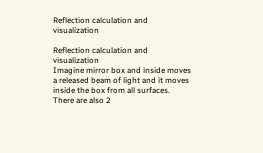Reflection calculation and visualization

Reflection calculation and visualization
Imagine mirror box and inside moves a released beam of light and it moves inside the box from all surfaces.
There are also 2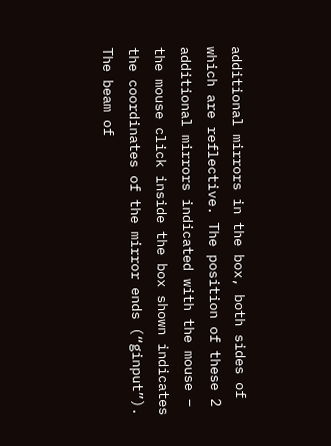additional mirrors in the box, both sides of which are reflective. The position of these 2 additional mirrors indicated with the mouse – the mouse click inside the box shown indicates the coordinates of the mirror ends (“ginput”).
The beam of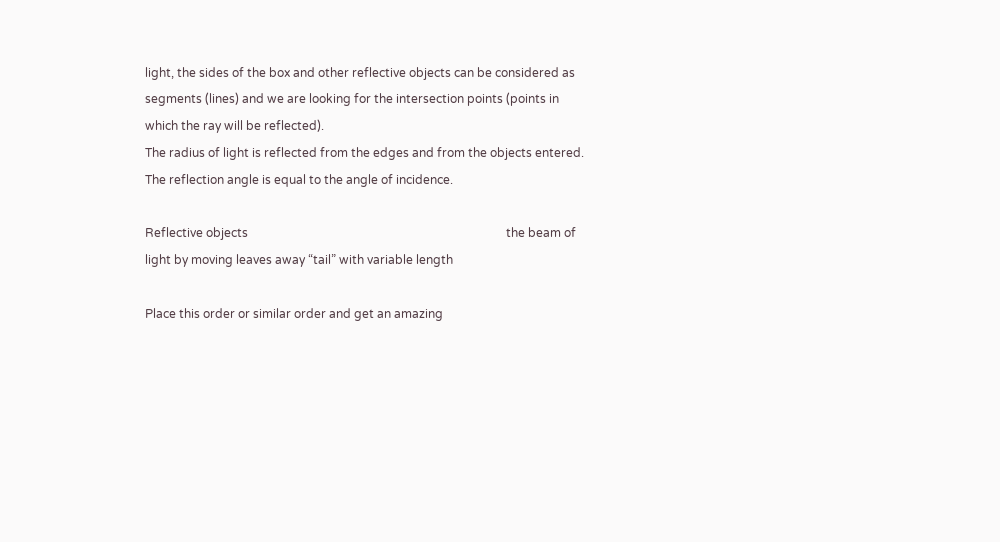light, the sides of the box and other reflective objects can be considered as segments (lines) and we are looking for the intersection points (points in which the ray will be reflected).
The radius of light is reflected from the edges and from the objects entered. The reflection angle is equal to the angle of incidence.

Reflective objects                                                                                      the beam of light by moving leaves away “tail” with variable length

Place this order or similar order and get an amazing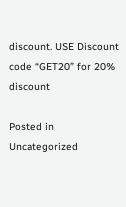discount. USE Discount code “GET20” for 20% discount

Posted in Uncategorized